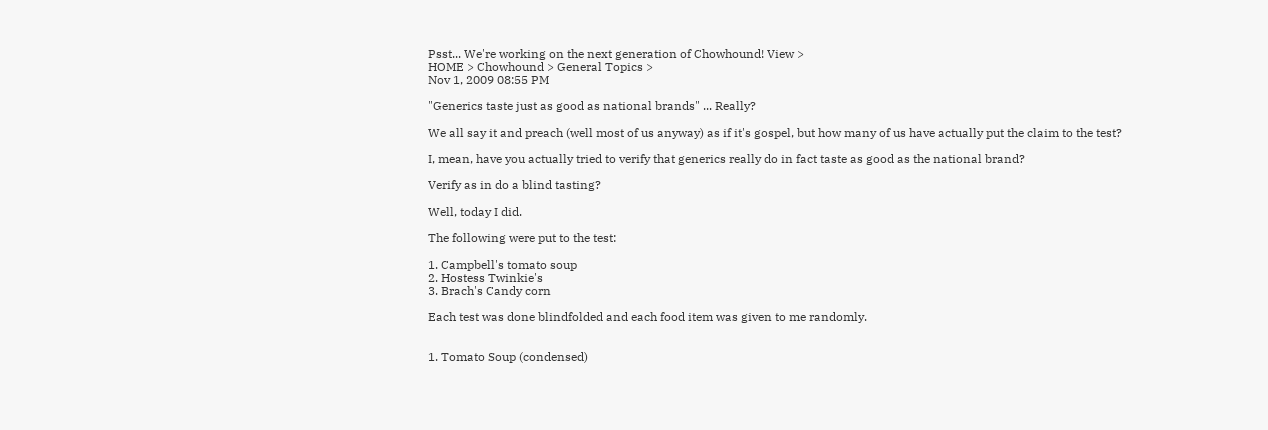Psst... We're working on the next generation of Chowhound! View >
HOME > Chowhound > General Topics >
Nov 1, 2009 08:55 PM

"Generics taste just as good as national brands" ... Really?

We all say it and preach (well most of us anyway) as if it's gospel, but how many of us have actually put the claim to the test?

I, mean, have you actually tried to verify that generics really do in fact taste as good as the national brand?

Verify as in do a blind tasting?

Well, today I did.

The following were put to the test:

1. Campbell's tomato soup
2. Hostess Twinkie's
3. Brach's Candy corn

Each test was done blindfolded and each food item was given to me randomly.


1. Tomato Soup (condensed)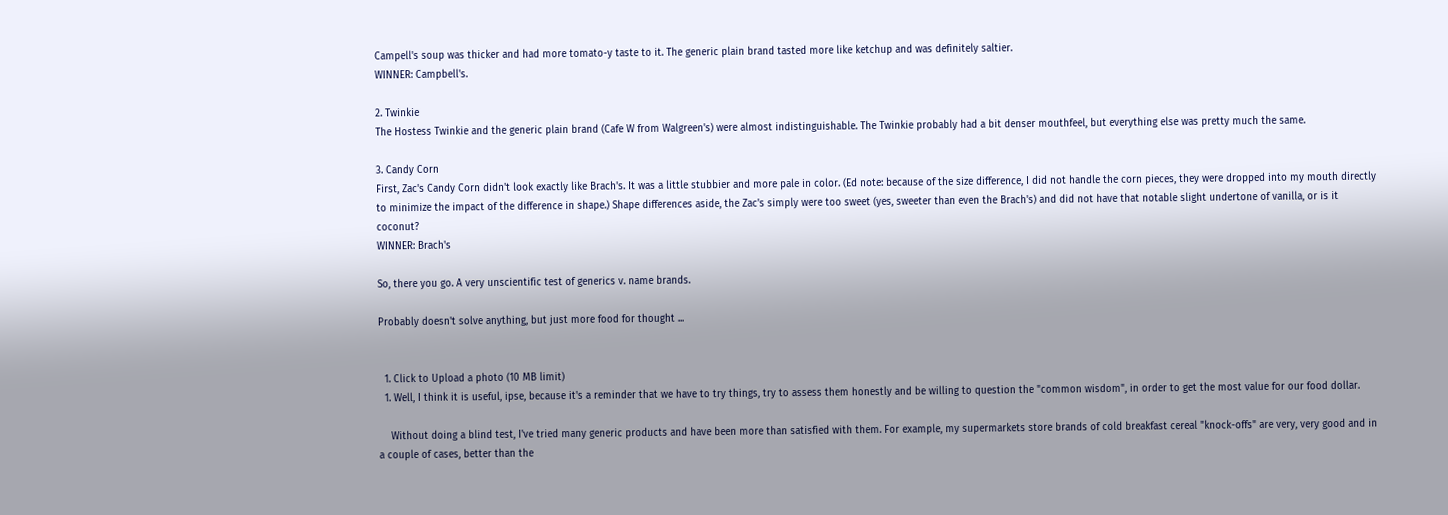Campell's soup was thicker and had more tomato-y taste to it. The generic plain brand tasted more like ketchup and was definitely saltier.
WINNER: Campbell's.

2. Twinkie
The Hostess Twinkie and the generic plain brand (Cafe W from Walgreen's) were almost indistinguishable. The Twinkie probably had a bit denser mouthfeel, but everything else was pretty much the same.

3. Candy Corn
First, Zac's Candy Corn didn't look exactly like Brach's. It was a little stubbier and more pale in color. (Ed note: because of the size difference, I did not handle the corn pieces, they were dropped into my mouth directly to minimize the impact of the difference in shape.) Shape differences aside, the Zac's simply were too sweet (yes, sweeter than even the Brach's) and did not have that notable slight undertone of vanilla, or is it coconut?
WINNER: Brach's

So, there you go. A very unscientific test of generics v. name brands.

Probably doesn't solve anything, but just more food for thought ...


  1. Click to Upload a photo (10 MB limit)
  1. Well, I think it is useful, ipse, because it's a reminder that we have to try things, try to assess them honestly and be willing to question the "common wisdom", in order to get the most value for our food dollar.

    Without doing a blind test, I've tried many generic products and have been more than satisfied with them. For example, my supermarkets store brands of cold breakfast cereal "knock-offs" are very, very good and in a couple of cases, better than the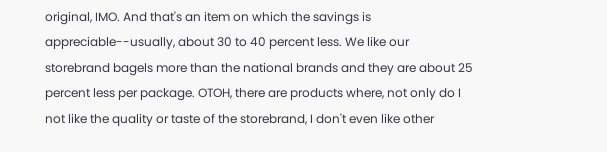original, IMO. And that's an item on which the savings is appreciable--usually, about 30 to 40 percent less. We like our storebrand bagels more than the national brands and they are about 25 percent less per package. OTOH, there are products where, not only do I not like the quality or taste of the storebrand, I don't even like other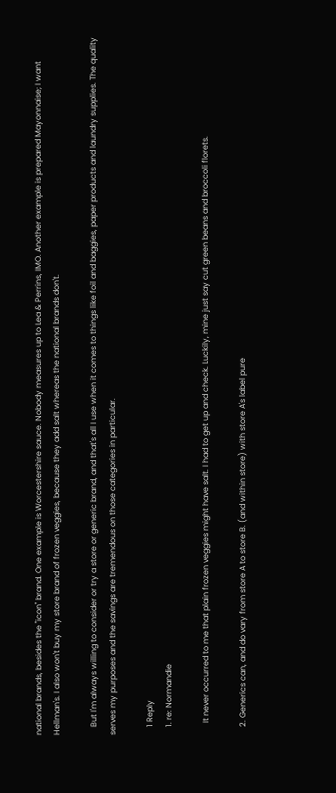national brands, besides the "icon" brand. One example is Worcestershire sauce. Nobody measures up to Lea & Perrins, IMO. Another example is prepared Mayonnaise; I want Hellman's. I also won't buy my store brand of frozen veggies, because they add salt whereas the national brands don't.

    But I'm always willing to consider or try a store or generic brand, and that's all I use when it comes to things like foil and baggies, paper products and laundry supplies. The quality serves my purposes and the savings are tremendous on those categories in particular.

    1 Reply
    1. re: Normandie

      It never occurred to me that plain frozen veggies might have salt. I had to get up and check. Luckily, mine just say cut green beans and broccoli florets.

    2. Generics can, and do vary from store A to store B. (and within store) with store A's label pure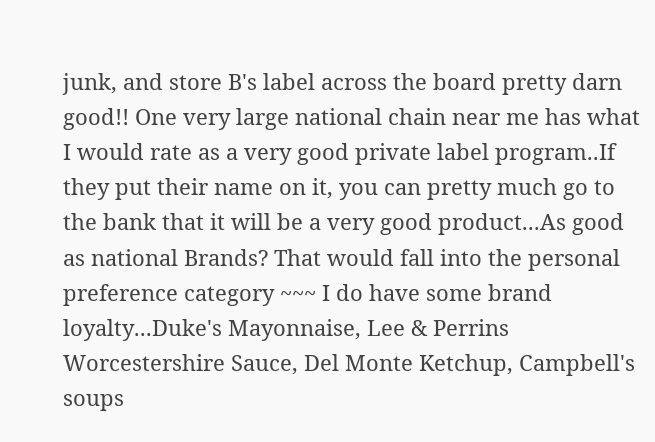junk, and store B's label across the board pretty darn good!! One very large national chain near me has what I would rate as a very good private label program..If they put their name on it, you can pretty much go to the bank that it will be a very good product...As good as national Brands? That would fall into the personal preference category ~~~ I do have some brand loyalty...Duke's Mayonnaise, Lee & Perrins Worcestershire Sauce, Del Monte Ketchup, Campbell's soups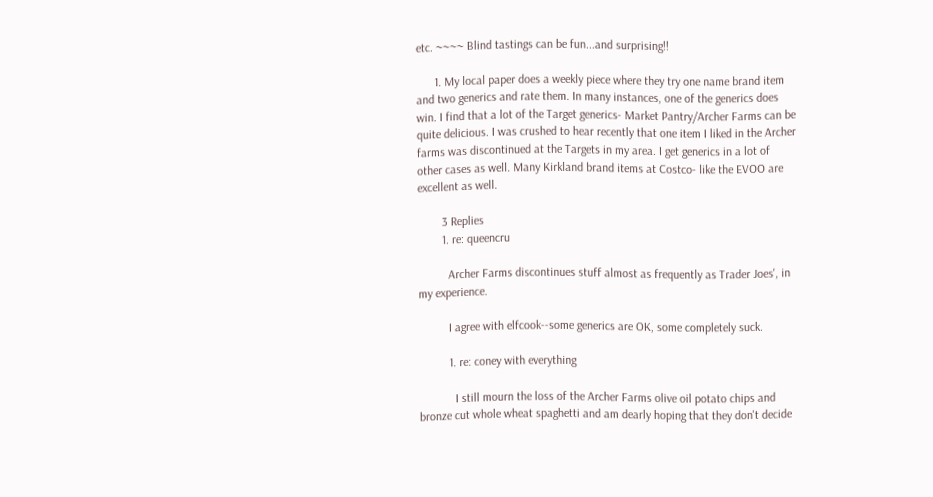etc. ~~~~ Blind tastings can be fun...and surprising!!

      1. My local paper does a weekly piece where they try one name brand item and two generics and rate them. In many instances, one of the generics does win. I find that a lot of the Target generics- Market Pantry/Archer Farms can be quite delicious. I was crushed to hear recently that one item I liked in the Archer farms was discontinued at the Targets in my area. I get generics in a lot of other cases as well. Many Kirkland brand items at Costco- like the EVOO are excellent as well.

        3 Replies
        1. re: queencru

          Archer Farms discontinues stuff almost as frequently as Trader Joes', in my experience.

          I agree with elfcook--some generics are OK, some completely suck.

          1. re: coney with everything

            I still mourn the loss of the Archer Farms olive oil potato chips and bronze cut whole wheat spaghetti and am dearly hoping that they don't decide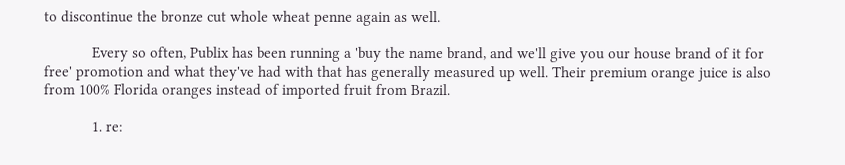to discontinue the bronze cut whole wheat penne again as well.

            Every so often, Publix has been running a 'buy the name brand, and we'll give you our house brand of it for free' promotion and what they've had with that has generally measured up well. Their premium orange juice is also from 100% Florida oranges instead of imported fruit from Brazil.

            1. re: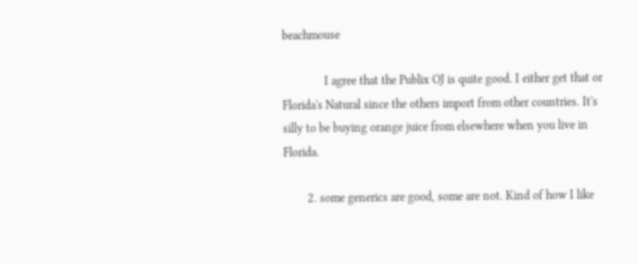beachmouse

              I agree that the Publix OJ is quite good. I either get that or Florida's Natural since the others import from other countries. It's silly to be buying orange juice from elsewhere when you live in Florida.

        2. some generics are good, some are not. Kind of how I like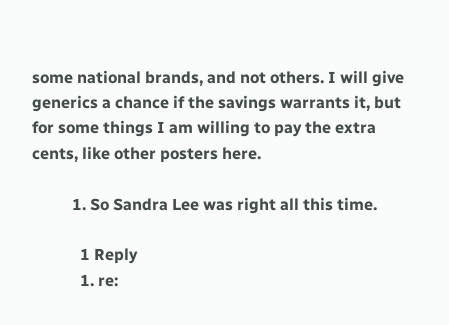some national brands, and not others. I will give generics a chance if the savings warrants it, but for some things I am willing to pay the extra cents, like other posters here.

          1. So Sandra Lee was right all this time.

            1 Reply
            1. re: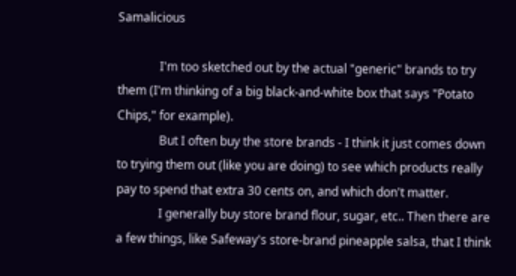Samalicious

              I'm too sketched out by the actual "generic" brands to try them (I'm thinking of a big black-and-white box that says "Potato Chips," for example).
              But I often buy the store brands - I think it just comes down to trying them out (like you are doing) to see which products really pay to spend that extra 30 cents on, and which don't matter.
              I generally buy store brand flour, sugar, etc.. Then there are a few things, like Safeway's store-brand pineapple salsa, that I think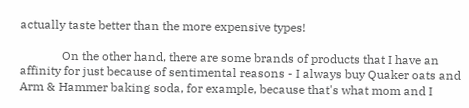actually taste better than the more expensive types!

              On the other hand, there are some brands of products that I have an affinity for just because of sentimental reasons - I always buy Quaker oats and Arm & Hammer baking soda, for example, because that's what mom and I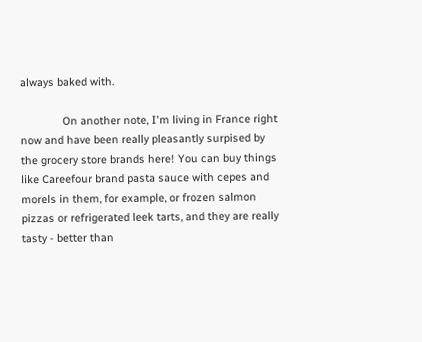always baked with.

              On another note, I'm living in France right now and have been really pleasantly surpised by the grocery store brands here! You can buy things like Careefour brand pasta sauce with cepes and morels in them, for example, or frozen salmon pizzas or refrigerated leek tarts, and they are really tasty - better than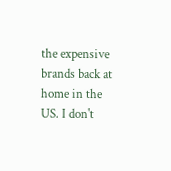the expensive brands back at home in the US. I don't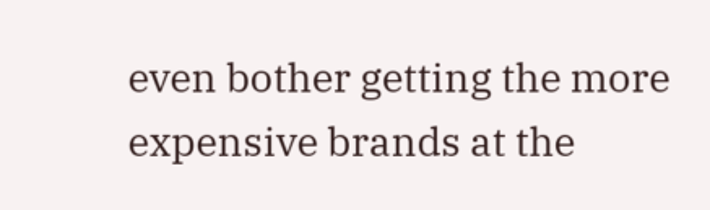even bother getting the more expensive brands at the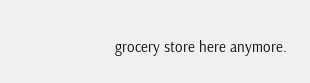grocery store here anymore.